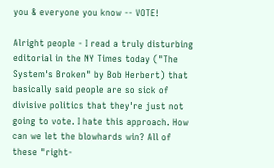you & everyone you know -- VOTE!

Alright people - I read a truly disturbing editorial in the NY Times today ("The System's Broken" by Bob Herbert) that basically said people are so sick of divisive politics that they're just not going to vote. I hate this approach. How can we let the blowhards win? All of these "right-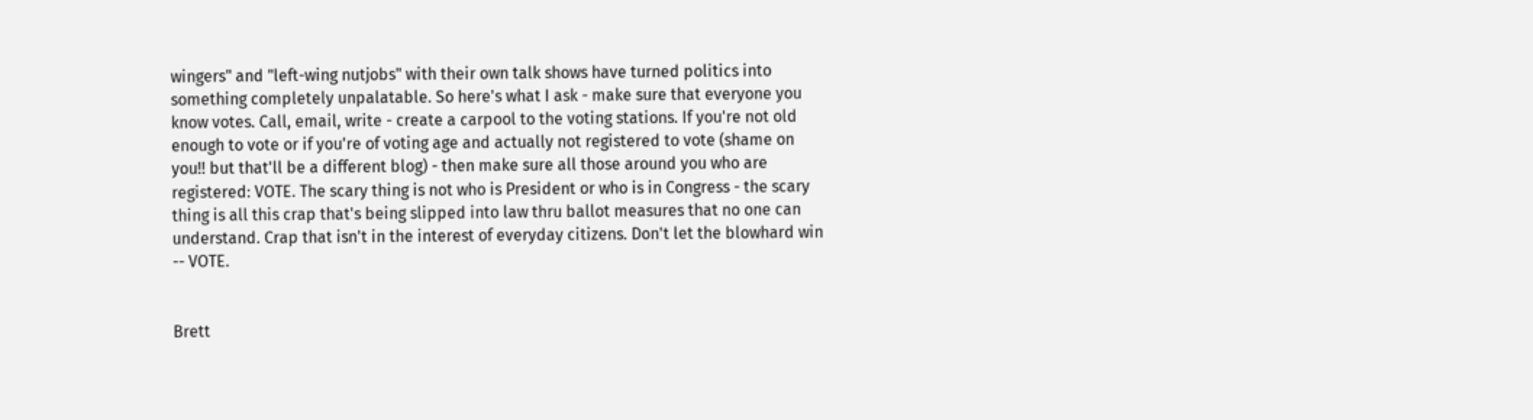wingers" and "left-wing nutjobs" with their own talk shows have turned politics into something completely unpalatable. So here's what I ask - make sure that everyone you know votes. Call, email, write - create a carpool to the voting stations. If you're not old enough to vote or if you're of voting age and actually not registered to vote (shame on you!! but that'll be a different blog) - then make sure all those around you who are registered: VOTE. The scary thing is not who is President or who is in Congress - the scary thing is all this crap that's being slipped into law thru ballot measures that no one can understand. Crap that isn't in the interest of everyday citizens. Don't let the blowhard win -- VOTE.


Brett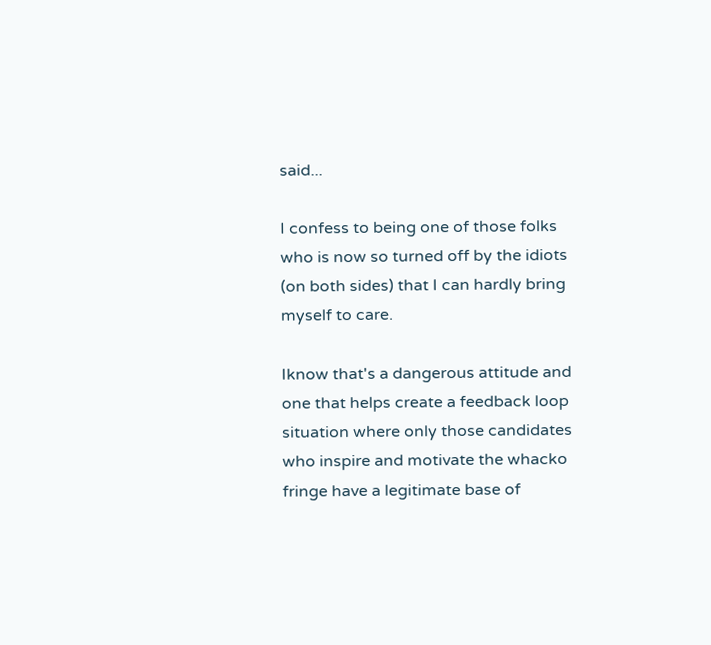said...

I confess to being one of those folks who is now so turned off by the idiots (on both sides) that I can hardly bring myself to care.

Iknow that's a dangerous attitude and one that helps create a feedback loop situation where only those candidates who inspire and motivate the whacko fringe have a legitimate base of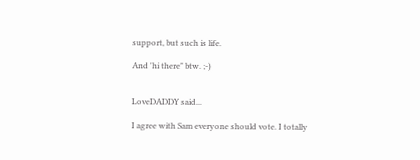support, but such is life.

And 'hi there" btw. ;-)


LoveDADDY said...

I agree with Sam everyone should vote. I totally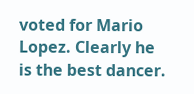voted for Mario Lopez. Clearly he is the best dancer.